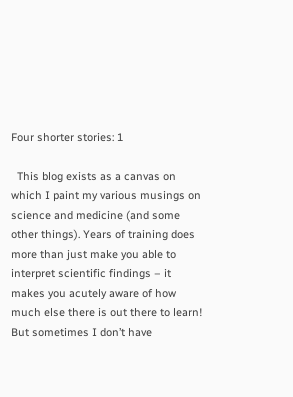Four shorter stories: 1

  This blog exists as a canvas on which I paint my various musings on science and medicine (and some other things). Years of training does more than just make you able to interpret scientific findings – it makes you acutely aware of how much else there is out there to learn! But sometimes I don’t have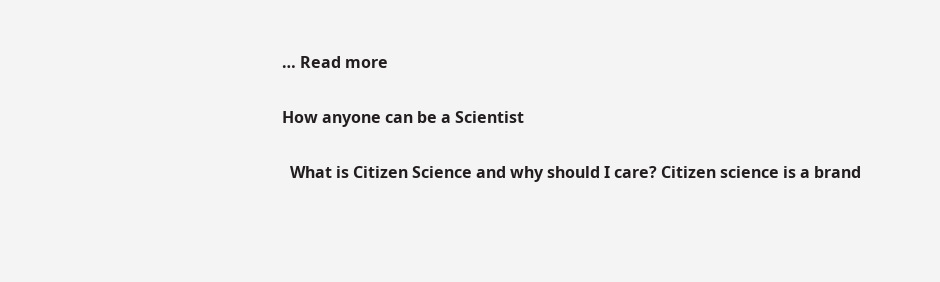… Read more

How anyone can be a Scientist

  What is Citizen Science and why should I care? Citizen science is a brand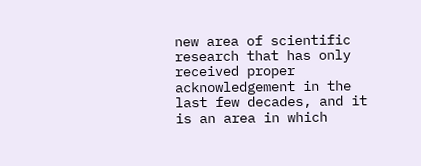new area of scientific research that has only received proper acknowledgement in the last few decades, and it is an area in which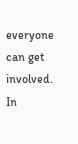everyone can get involved. In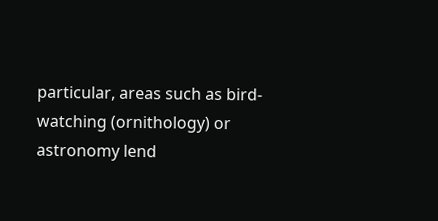particular, areas such as bird-watching (ornithology) or astronomy lend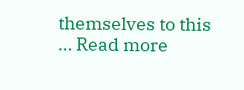themselves to this … Read more